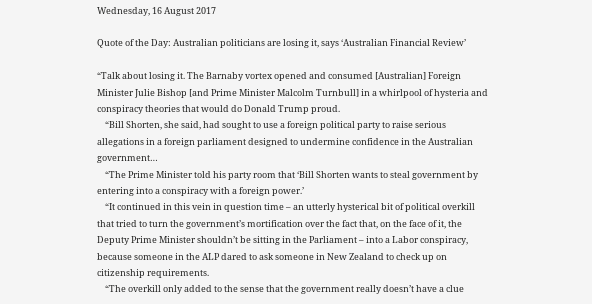Wednesday, 16 August 2017

Quote of the Day: Australian politicians are losing it, says ‘Australian Financial Review’

“Talk about losing it. The Barnaby vortex opened and consumed [Australian] Foreign Minister Julie Bishop [and Prime Minister Malcolm Turnbull] in a whirlpool of hysteria and conspiracy theories that would do Donald Trump proud.
    “Bill Shorten, she said, had sought to use a foreign political party to raise serious allegations in a foreign parliament designed to undermine confidence in the Australian government…
    “The Prime Minister told his party room that ‘Bill Shorten wants to steal government by entering into a conspiracy with a foreign power.’
    “It continued in this vein in question time – an utterly hysterical bit of political overkill that tried to turn the government’s mortification over the fact that, on the face of it, the Deputy Prime Minister shouldn’t be sitting in the Parliament – into a Labor conspiracy, because someone in the ALP dared to ask someone in New Zealand to check up on citizenship requirements.
    “The overkill only added to the sense that the government really doesn’t have a clue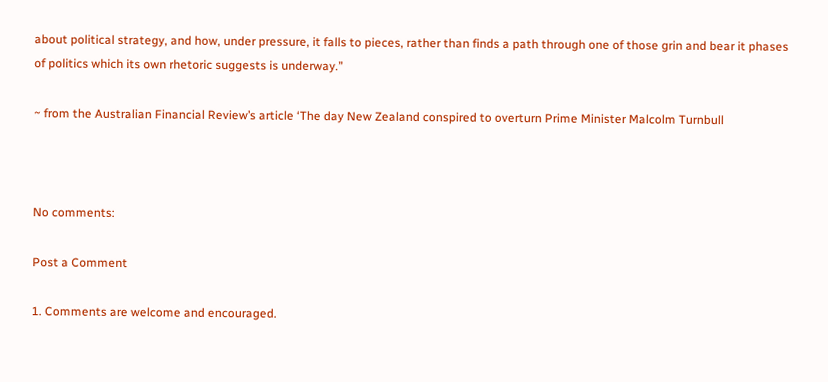about political strategy, and how, under pressure, it falls to pieces, rather than finds a path through one of those grin and bear it phases of politics which its own rhetoric suggests is underway.”

~ from the Australian Financial Review’s article ‘The day New Zealand conspired to overturn Prime Minister Malcolm Turnbull



No comments:

Post a Comment

1. Comments are welcome and encouraged.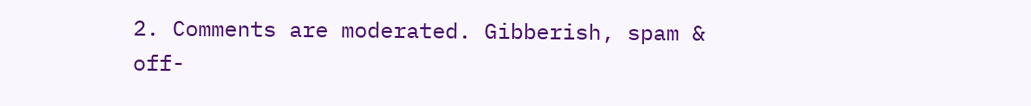2. Comments are moderated. Gibberish, spam & off-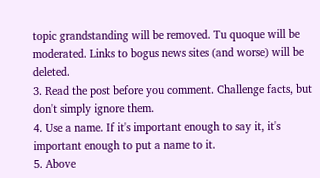topic grandstanding will be removed. Tu quoque will be moderated. Links to bogus news sites (and worse) will be deleted.
3. Read the post before you comment. Challenge facts, but don't simply ignore them.
4. Use a name. If it's important enough to say it, it's important enough to put a name to it.
5. Above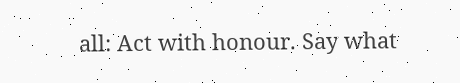all: Act with honour. Say what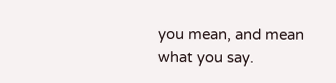you mean, and mean what you say.